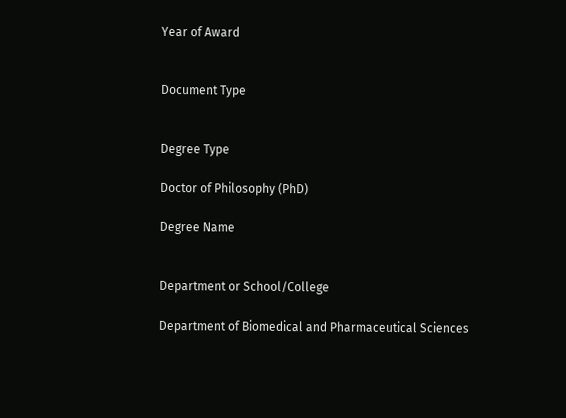Year of Award


Document Type


Degree Type

Doctor of Philosophy (PhD)

Degree Name


Department or School/College

Department of Biomedical and Pharmaceutical Sciences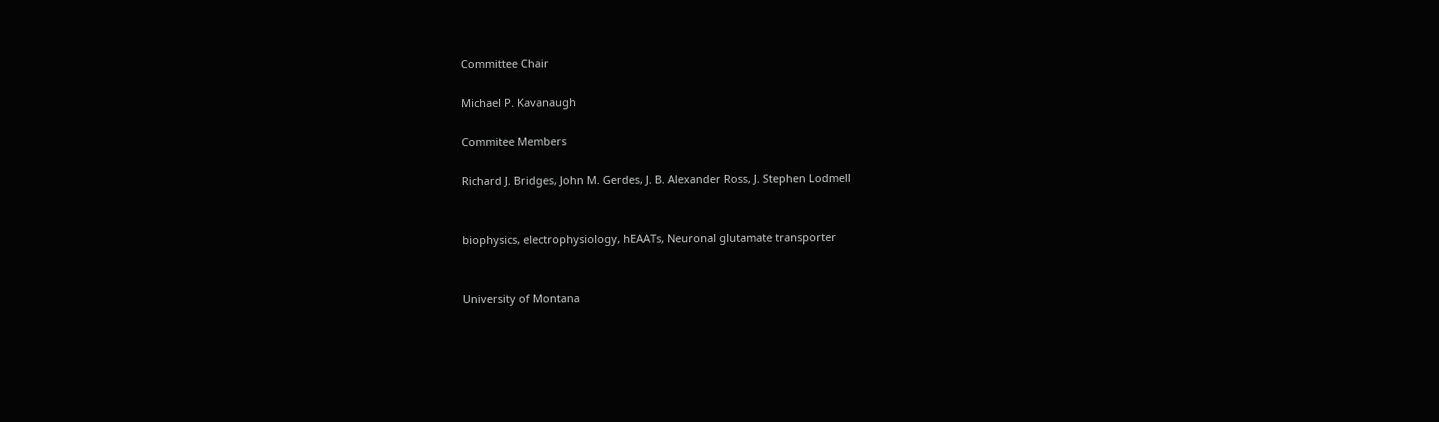Committee Chair

Michael P. Kavanaugh

Commitee Members

Richard J. Bridges, John M. Gerdes, J. B. Alexander Ross, J. Stephen Lodmell


biophysics, electrophysiology, hEAATs, Neuronal glutamate transporter


University of Montana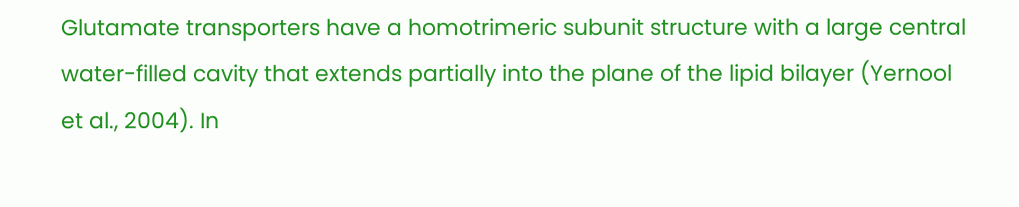Glutamate transporters have a homotrimeric subunit structure with a large central water-filled cavity that extends partially into the plane of the lipid bilayer (Yernool et al., 2004). In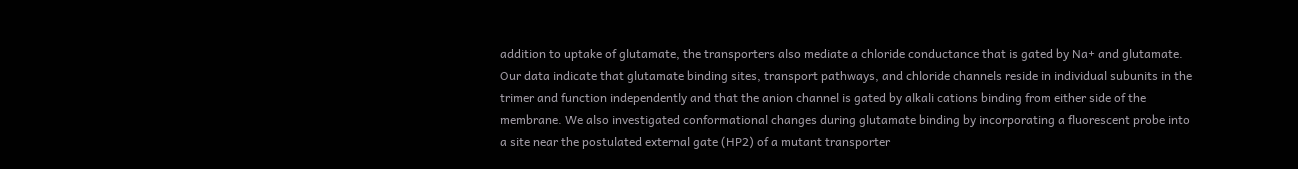addition to uptake of glutamate, the transporters also mediate a chloride conductance that is gated by Na+ and glutamate. Our data indicate that glutamate binding sites, transport pathways, and chloride channels reside in individual subunits in the trimer and function independently and that the anion channel is gated by alkali cations binding from either side of the membrane. We also investigated conformational changes during glutamate binding by incorporating a fluorescent probe into a site near the postulated external gate (HP2) of a mutant transporter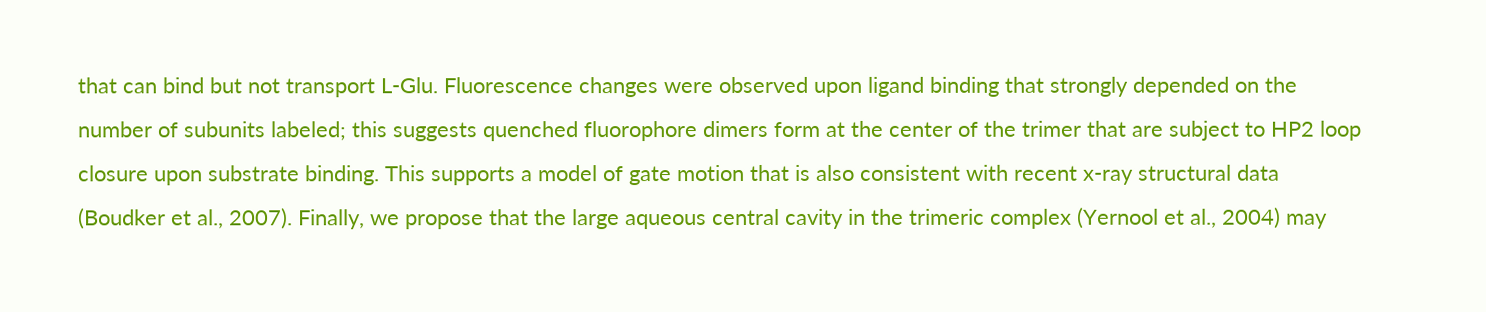that can bind but not transport L-Glu. Fluorescence changes were observed upon ligand binding that strongly depended on the number of subunits labeled; this suggests quenched fluorophore dimers form at the center of the trimer that are subject to HP2 loop closure upon substrate binding. This supports a model of gate motion that is also consistent with recent x-ray structural data (Boudker et al., 2007). Finally, we propose that the large aqueous central cavity in the trimeric complex (Yernool et al., 2004) may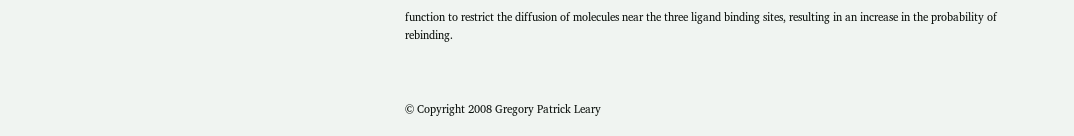function to restrict the diffusion of molecules near the three ligand binding sites, resulting in an increase in the probability of rebinding.



© Copyright 2008 Gregory Patrick Leary